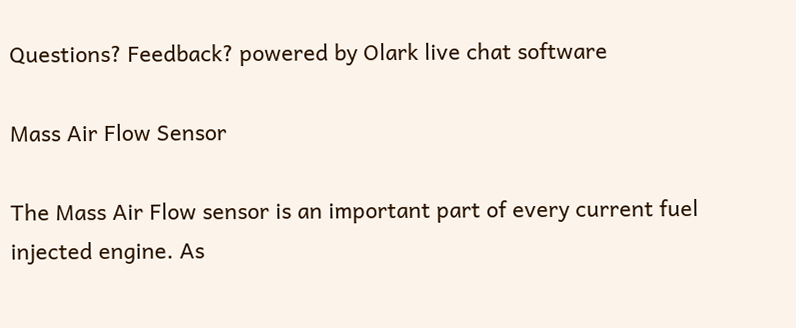Questions? Feedback? powered by Olark live chat software

Mass Air Flow Sensor

The Mass Air Flow sensor is an important part of every current fuel injected engine. As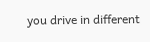you drive in different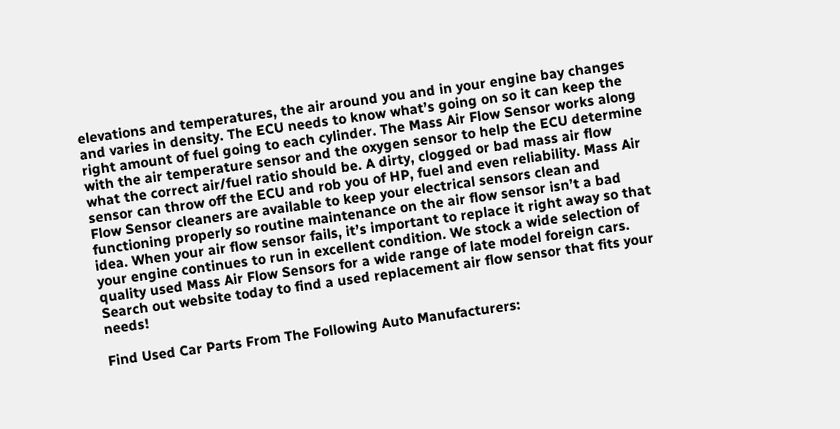elevations and temperatures, the air around you and in your engine bay changes and varies in density. The ECU needs to know what’s going on so it can keep the right amount of fuel going to each cylinder. The Mass Air Flow Sensor works along with the air temperature sensor and the oxygen sensor to help the ECU determine what the correct air/fuel ratio should be. A dirty, clogged or bad mass air flow sensor can throw off the ECU and rob you of HP, fuel and even reliability. Mass Air Flow Sensor cleaners are available to keep your electrical sensors clean and functioning properly so routine maintenance on the air flow sensor isn’t a bad idea. When your air flow sensor fails, it’s important to replace it right away so that your engine continues to run in excellent condition. We stock a wide selection of quality used Mass Air Flow Sensors for a wide range of late model foreign cars. Search out website today to find a used replacement air flow sensor that fits your needs!

Find Used Car Parts From The Following Auto Manufacturers: